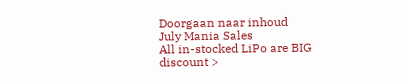Doorgaan naar inhoud
July Mania Sales
All in-stocked LiPo are BIG discount >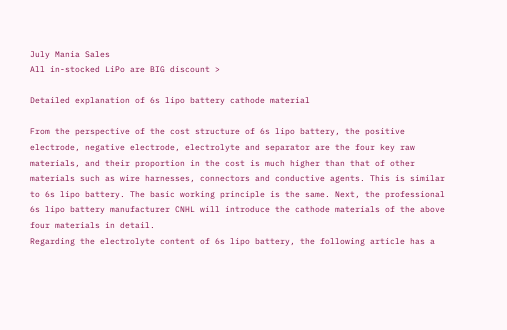July Mania Sales
All in-stocked LiPo are BIG discount >

Detailed explanation of 6s lipo battery cathode material

From the perspective of the cost structure of 6s lipo battery, the positive electrode, negative electrode, electrolyte and separator are the four key raw materials, and their proportion in the cost is much higher than that of other materials such as wire harnesses, connectors and conductive agents. This is similar to 6s lipo battery. The basic working principle is the same. Next, the professional 6s lipo battery manufacturer CNHL will introduce the cathode materials of the above four materials in detail.
Regarding the electrolyte content of 6s lipo battery, the following article has a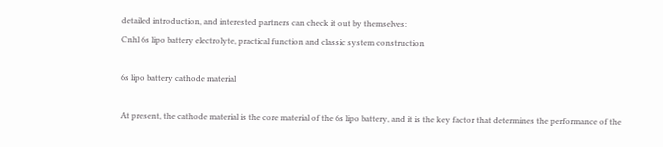detailed introduction, and interested partners can check it out by themselves:
Cnhl 6s lipo battery electrolyte, practical function and classic system construction

6s lipo battery cathode material

At present, the cathode material is the core material of the 6s lipo battery, and it is the key factor that determines the performance of the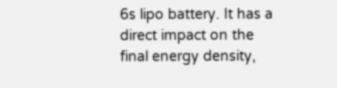6s lipo battery. It has a direct impact on the final energy density,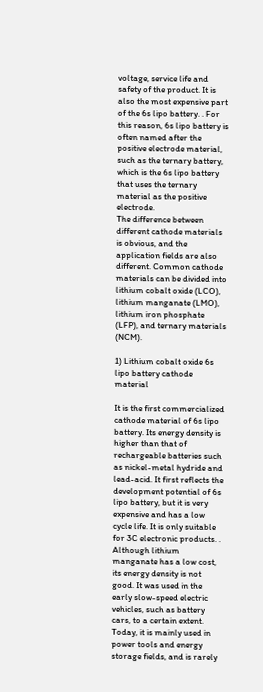voltage, service life and safety of the product. It is also the most expensive part of the 6s lipo battery. . For this reason, 6s lipo battery is often named after the positive electrode material, such as the ternary battery, which is the 6s lipo battery that uses the ternary material as the positive electrode.
The difference between different cathode materials is obvious, and the application fields are also different. Common cathode materials can be divided into lithium cobalt oxide (LCO), lithium manganate (LMO), lithium iron phosphate (LFP), and ternary materials (NCM).

1) Lithium cobalt oxide 6s lipo battery cathode material

It is the first commercialized cathode material of 6s lipo battery. Its energy density is higher than that of rechargeable batteries such as nickel-metal hydride and lead-acid. It first reflects the development potential of 6s lipo battery, but it is very expensive and has a low cycle life. It is only suitable for 3C electronic products. . Although lithium manganate has a low cost, its energy density is not good. It was used in the early slow-speed electric vehicles, such as battery cars, to a certain extent. Today, it is mainly used in power tools and energy storage fields, and is rarely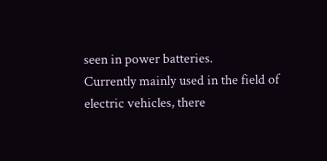seen in power batteries.
Currently mainly used in the field of electric vehicles, there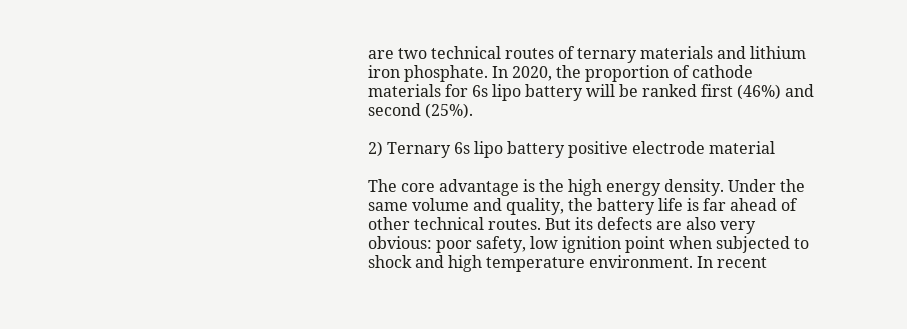are two technical routes of ternary materials and lithium iron phosphate. In 2020, the proportion of cathode materials for 6s lipo battery will be ranked first (46%) and second (25%).

2) Ternary 6s lipo battery positive electrode material

The core advantage is the high energy density. Under the same volume and quality, the battery life is far ahead of other technical routes. But its defects are also very obvious: poor safety, low ignition point when subjected to shock and high temperature environment. In recent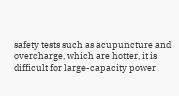safety tests such as acupuncture and overcharge, which are hotter, it is difficult for large-capacity power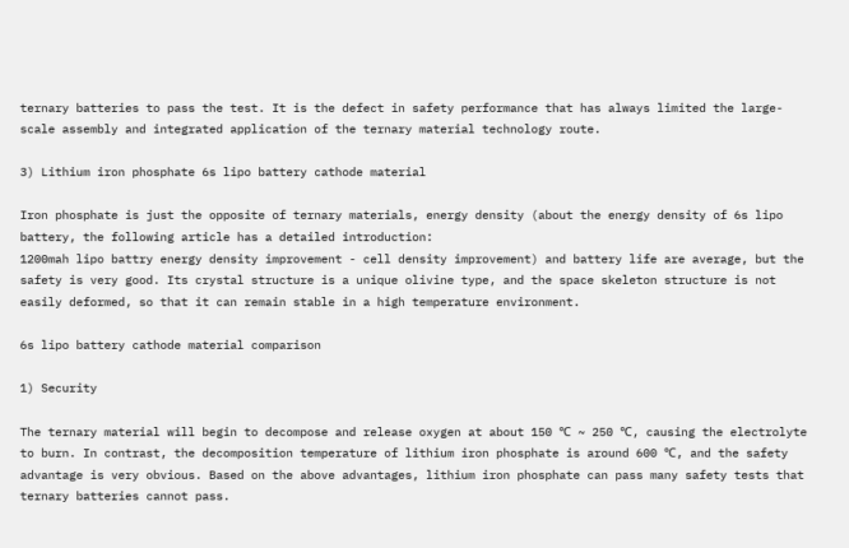ternary batteries to pass the test. It is the defect in safety performance that has always limited the large-scale assembly and integrated application of the ternary material technology route.

3) Lithium iron phosphate 6s lipo battery cathode material

Iron phosphate is just the opposite of ternary materials, energy density (about the energy density of 6s lipo battery, the following article has a detailed introduction:
1200mah lipo battry energy density improvement - cell density improvement) and battery life are average, but the safety is very good. Its crystal structure is a unique olivine type, and the space skeleton structure is not easily deformed, so that it can remain stable in a high temperature environment.

6s lipo battery cathode material comparison

1) Security

The ternary material will begin to decompose and release oxygen at about 150 ℃ ~ 250 ℃, causing the electrolyte to burn. In contrast, the decomposition temperature of lithium iron phosphate is around 600 ℃, and the safety advantage is very obvious. Based on the above advantages, lithium iron phosphate can pass many safety tests that ternary batteries cannot pass.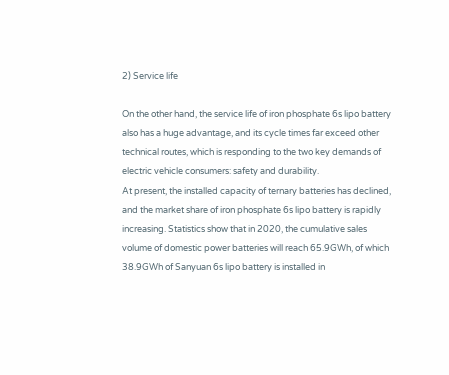2) Service life

On the other hand, the service life of iron phosphate 6s lipo battery also has a huge advantage, and its cycle times far exceed other technical routes, which is responding to the two key demands of electric vehicle consumers: safety and durability.
At present, the installed capacity of ternary batteries has declined, and the market share of iron phosphate 6s lipo battery is rapidly increasing. Statistics show that in 2020, the cumulative sales volume of domestic power batteries will reach 65.9GWh, of which 38.9GWh of Sanyuan 6s lipo battery is installed in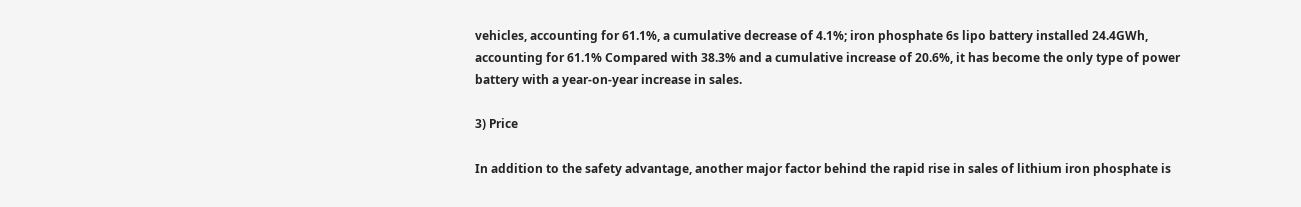vehicles, accounting for 61.1%, a cumulative decrease of 4.1%; iron phosphate 6s lipo battery installed 24.4GWh, accounting for 61.1% Compared with 38.3% and a cumulative increase of 20.6%, it has become the only type of power battery with a year-on-year increase in sales.

3) Price

In addition to the safety advantage, another major factor behind the rapid rise in sales of lithium iron phosphate is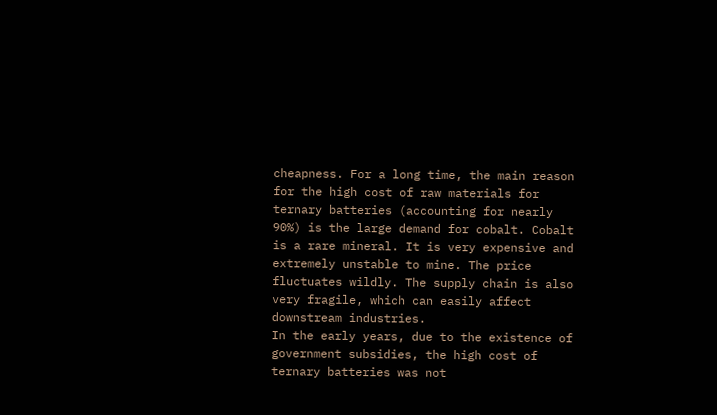cheapness. For a long time, the main reason for the high cost of raw materials for ternary batteries (accounting for nearly 90%) is the large demand for cobalt. Cobalt is a rare mineral. It is very expensive and extremely unstable to mine. The price fluctuates wildly. The supply chain is also very fragile, which can easily affect downstream industries.
In the early years, due to the existence of government subsidies, the high cost of ternary batteries was not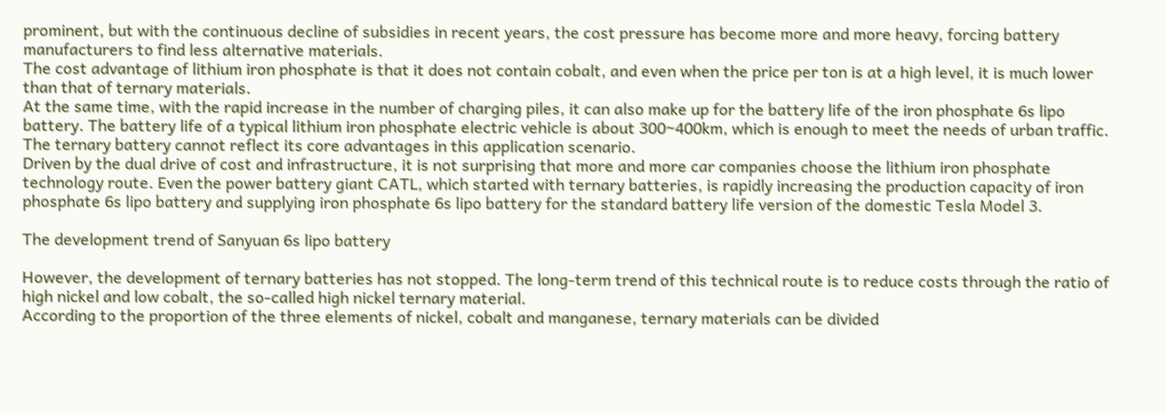prominent, but with the continuous decline of subsidies in recent years, the cost pressure has become more and more heavy, forcing battery manufacturers to find less alternative materials.
The cost advantage of lithium iron phosphate is that it does not contain cobalt, and even when the price per ton is at a high level, it is much lower than that of ternary materials.
At the same time, with the rapid increase in the number of charging piles, it can also make up for the battery life of the iron phosphate 6s lipo battery. The battery life of a typical lithium iron phosphate electric vehicle is about 300~400km, which is enough to meet the needs of urban traffic. The ternary battery cannot reflect its core advantages in this application scenario.
Driven by the dual drive of cost and infrastructure, it is not surprising that more and more car companies choose the lithium iron phosphate technology route. Even the power battery giant CATL, which started with ternary batteries, is rapidly increasing the production capacity of iron phosphate 6s lipo battery and supplying iron phosphate 6s lipo battery for the standard battery life version of the domestic Tesla Model 3.

The development trend of Sanyuan 6s lipo battery

However, the development of ternary batteries has not stopped. The long-term trend of this technical route is to reduce costs through the ratio of high nickel and low cobalt, the so-called high nickel ternary material.
According to the proportion of the three elements of nickel, cobalt and manganese, ternary materials can be divided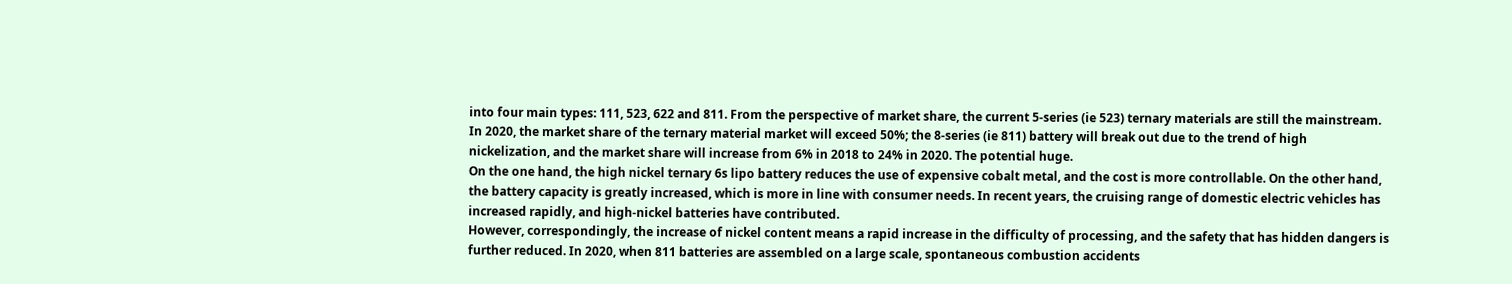into four main types: 111, 523, 622 and 811. From the perspective of market share, the current 5-series (ie 523) ternary materials are still the mainstream. In 2020, the market share of the ternary material market will exceed 50%; the 8-series (ie 811) battery will break out due to the trend of high nickelization, and the market share will increase from 6% in 2018 to 24% in 2020. The potential huge.
On the one hand, the high nickel ternary 6s lipo battery reduces the use of expensive cobalt metal, and the cost is more controllable. On the other hand, the battery capacity is greatly increased, which is more in line with consumer needs. In recent years, the cruising range of domestic electric vehicles has increased rapidly, and high-nickel batteries have contributed.
However, correspondingly, the increase of nickel content means a rapid increase in the difficulty of processing, and the safety that has hidden dangers is further reduced. In 2020, when 811 batteries are assembled on a large scale, spontaneous combustion accidents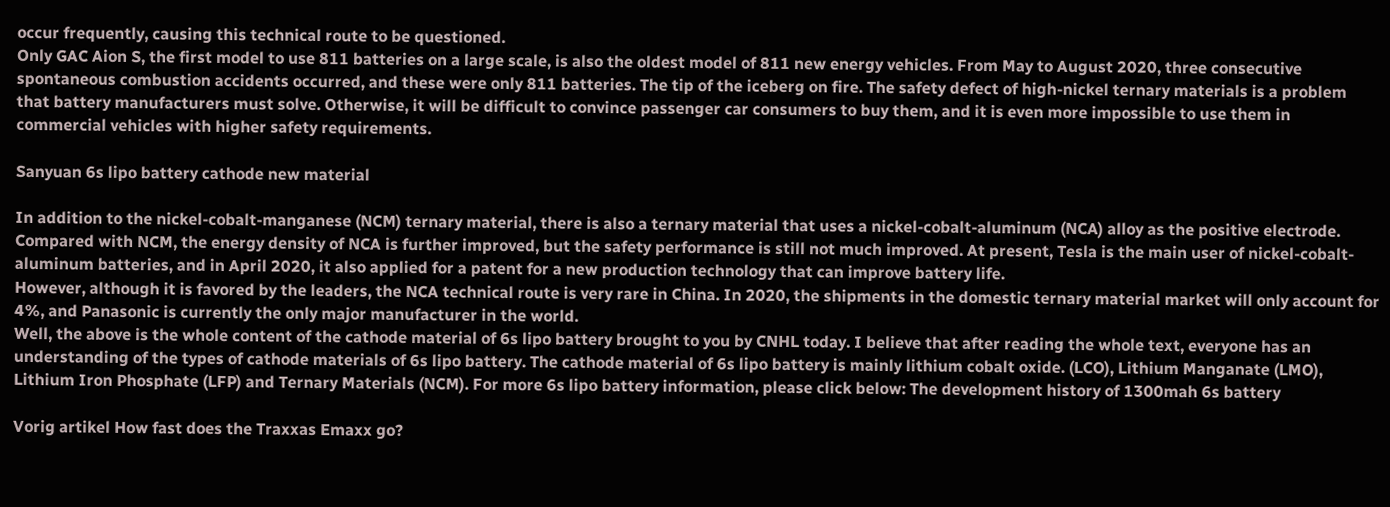occur frequently, causing this technical route to be questioned.
Only GAC Aion S, the first model to use 811 batteries on a large scale, is also the oldest model of 811 new energy vehicles. From May to August 2020, three consecutive spontaneous combustion accidents occurred, and these were only 811 batteries. The tip of the iceberg on fire. The safety defect of high-nickel ternary materials is a problem that battery manufacturers must solve. Otherwise, it will be difficult to convince passenger car consumers to buy them, and it is even more impossible to use them in commercial vehicles with higher safety requirements.

Sanyuan 6s lipo battery cathode new material

In addition to the nickel-cobalt-manganese (NCM) ternary material, there is also a ternary material that uses a nickel-cobalt-aluminum (NCA) alloy as the positive electrode. Compared with NCM, the energy density of NCA is further improved, but the safety performance is still not much improved. At present, Tesla is the main user of nickel-cobalt-aluminum batteries, and in April 2020, it also applied for a patent for a new production technology that can improve battery life.
However, although it is favored by the leaders, the NCA technical route is very rare in China. In 2020, the shipments in the domestic ternary material market will only account for 4%, and Panasonic is currently the only major manufacturer in the world.
Well, the above is the whole content of the cathode material of 6s lipo battery brought to you by CNHL today. I believe that after reading the whole text, everyone has an understanding of the types of cathode materials of 6s lipo battery. The cathode material of 6s lipo battery is mainly lithium cobalt oxide. (LCO), Lithium Manganate (LMO), Lithium Iron Phosphate (LFP) and Ternary Materials (NCM). For more 6s lipo battery information, please click below: The development history of 1300mah 6s battery

Vorig artikel How fast does the Traxxas Emaxx go?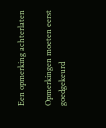Een opmerking achterlaten

Opmerkingen moeten eerst goedgekeurd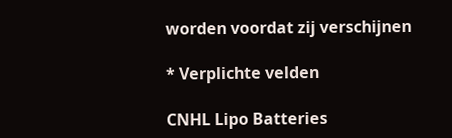worden voordat zij verschijnen

* Verplichte velden

CNHL Lipo Batteries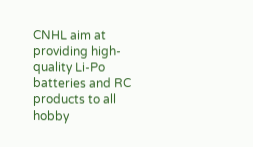CNHL aim at providing high-quality Li-Po batteries and RC products to all hobby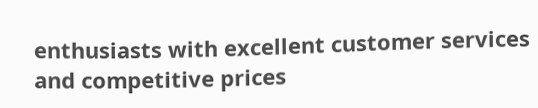enthusiasts with excellent customer services and competitive prices